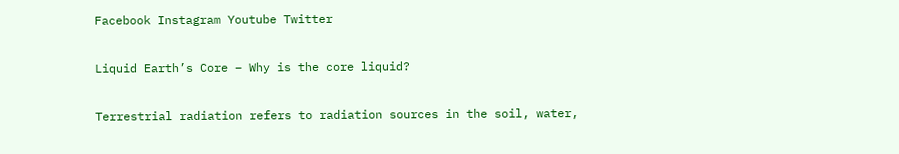Facebook Instagram Youtube Twitter

Liquid Earth’s Core – Why is the core liquid?

Terrestrial radiation refers to radiation sources in the soil, water,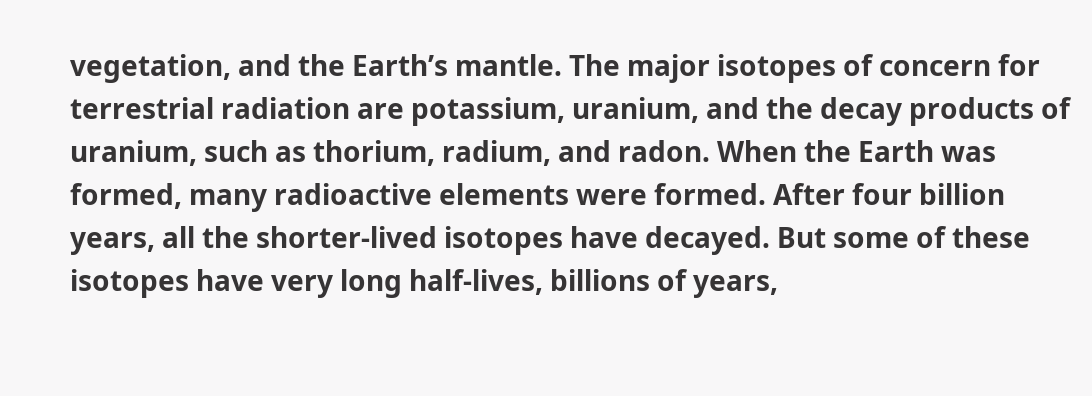vegetation, and the Earth’s mantle. The major isotopes of concern for terrestrial radiation are potassium, uranium, and the decay products of uranium, such as thorium, radium, and radon. When the Earth was formed, many radioactive elements were formed. After four billion years, all the shorter-lived isotopes have decayed. But some of these isotopes have very long half-lives, billions of years,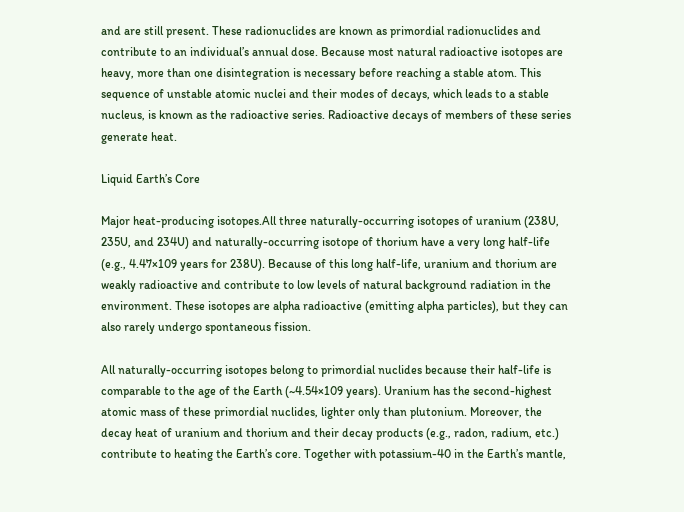and are still present. These radionuclides are known as primordial radionuclides and contribute to an individual’s annual dose. Because most natural radioactive isotopes are heavy, more than one disintegration is necessary before reaching a stable atom. This sequence of unstable atomic nuclei and their modes of decays, which leads to a stable nucleus, is known as the radioactive series. Radioactive decays of members of these series generate heat.

Liquid Earth’s Core

Major heat-producing isotopes.All three naturally-occurring isotopes of uranium (238U, 235U, and 234U) and naturally-occurring isotope of thorium have a very long half-life (e.g., 4.47×109 years for 238U). Because of this long half-life, uranium and thorium are weakly radioactive and contribute to low levels of natural background radiation in the environment. These isotopes are alpha radioactive (emitting alpha particles), but they can also rarely undergo spontaneous fission.

All naturally-occurring isotopes belong to primordial nuclides because their half-life is comparable to the age of the Earth (~4.54×109 years). Uranium has the second-highest atomic mass of these primordial nuclides, lighter only than plutonium. Moreover, the decay heat of uranium and thorium and their decay products (e.g., radon, radium, etc.) contribute to heating the Earth’s core. Together with potassium-40 in the Earth’s mantle,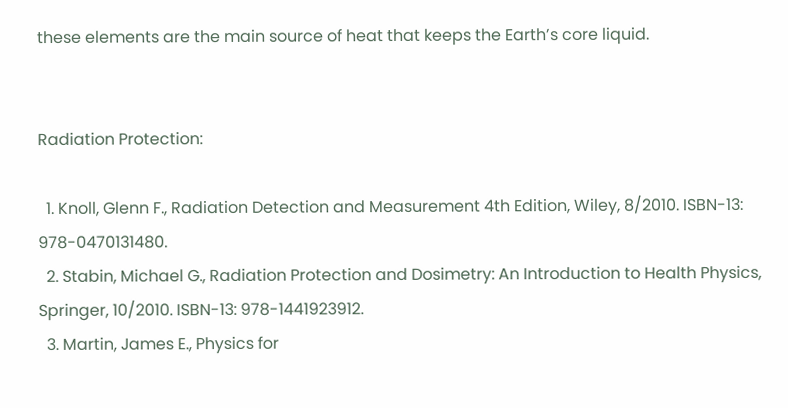these elements are the main source of heat that keeps the Earth’s core liquid.


Radiation Protection:

  1. Knoll, Glenn F., Radiation Detection and Measurement 4th Edition, Wiley, 8/2010. ISBN-13: 978-0470131480.
  2. Stabin, Michael G., Radiation Protection and Dosimetry: An Introduction to Health Physics, Springer, 10/2010. ISBN-13: 978-1441923912.
  3. Martin, James E., Physics for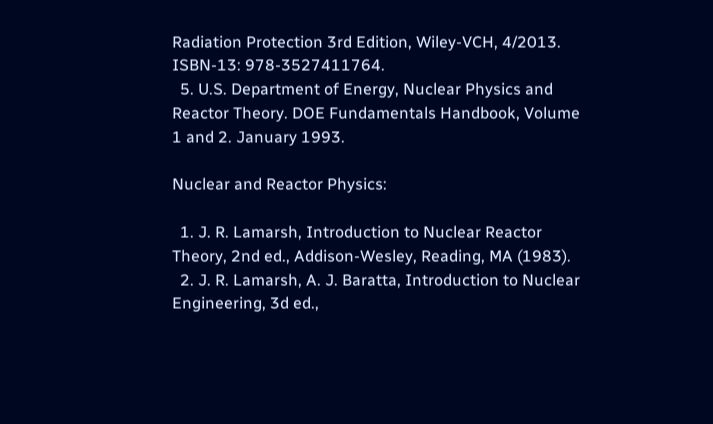Radiation Protection 3rd Edition, Wiley-VCH, 4/2013. ISBN-13: 978-3527411764.
  5. U.S. Department of Energy, Nuclear Physics and Reactor Theory. DOE Fundamentals Handbook, Volume 1 and 2. January 1993.

Nuclear and Reactor Physics:

  1. J. R. Lamarsh, Introduction to Nuclear Reactor Theory, 2nd ed., Addison-Wesley, Reading, MA (1983).
  2. J. R. Lamarsh, A. J. Baratta, Introduction to Nuclear Engineering, 3d ed.,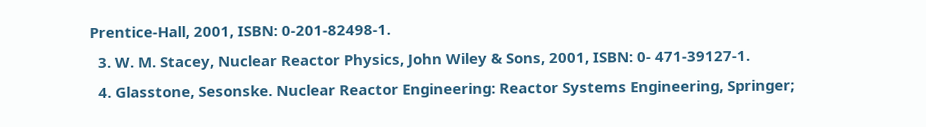Prentice-Hall, 2001, ISBN: 0-201-82498-1.
  3. W. M. Stacey, Nuclear Reactor Physics, John Wiley & Sons, 2001, ISBN: 0- 471-39127-1.
  4. Glasstone, Sesonske. Nuclear Reactor Engineering: Reactor Systems Engineering, Springer;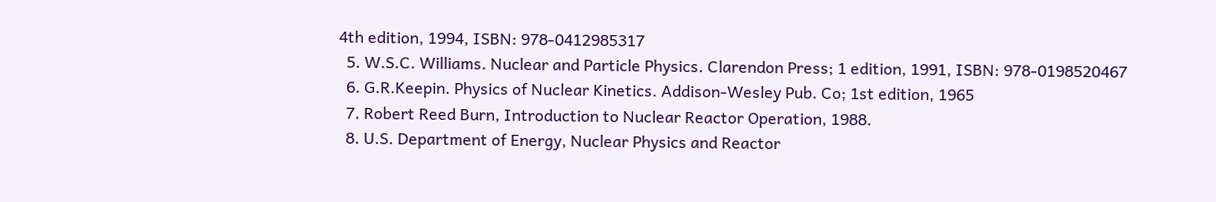4th edition, 1994, ISBN: 978-0412985317
  5. W.S.C. Williams. Nuclear and Particle Physics. Clarendon Press; 1 edition, 1991, ISBN: 978-0198520467
  6. G.R.Keepin. Physics of Nuclear Kinetics. Addison-Wesley Pub. Co; 1st edition, 1965
  7. Robert Reed Burn, Introduction to Nuclear Reactor Operation, 1988.
  8. U.S. Department of Energy, Nuclear Physics and Reactor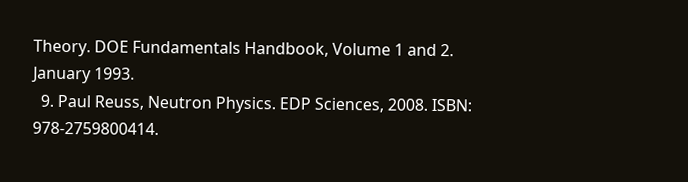Theory. DOE Fundamentals Handbook, Volume 1 and 2. January 1993.
  9. Paul Reuss, Neutron Physics. EDP Sciences, 2008. ISBN: 978-2759800414.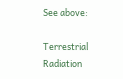See above:

Terrestrial Radiation